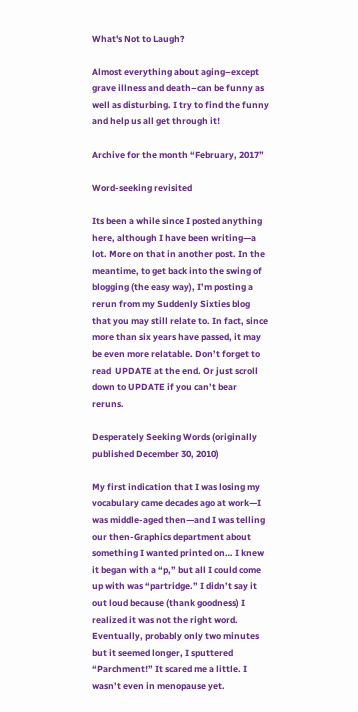What's Not to Laugh?

Almost everything about aging–except grave illness and death–can be funny as well as disturbing. I try to find the funny and help us all get through it!

Archive for the month “February, 2017”

Word-seeking revisited

Its been a while since I posted anything here, although I have been writing—a lot. More on that in another post. In the meantime, to get back into the swing of blogging (the easy way), I’m posting a rerun from my Suddenly Sixties blog that you may still relate to. In fact, since more than six years have passed, it may be even more relatable. Don’t forget to read  UPDATE at the end. Or just scroll down to UPDATE if you can’t bear reruns.

Desperately Seeking Words (originally published December 30, 2010)

My first indication that I was losing my vocabulary came decades ago at work—I was middle-aged then—and I was telling our then-Graphics department about something I wanted printed on… I knew it began with a “p,” but all I could come up with was “partridge.” I didn’t say it out loud because (thank goodness) I realized it was not the right word. Eventually, probably only two minutes but it seemed longer, I sputtered “Parchment!” It scared me a little. I wasn’t even in menopause yet.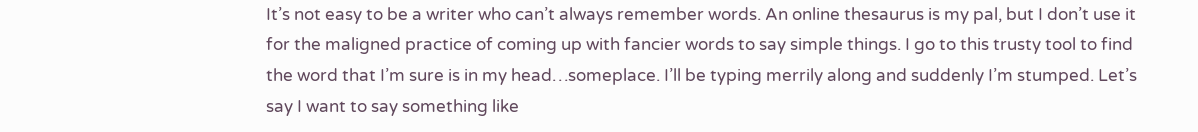It’s not easy to be a writer who can’t always remember words. An online thesaurus is my pal, but I don’t use it for the maligned practice of coming up with fancier words to say simple things. I go to this trusty tool to find the word that I’m sure is in my head…someplace. I’ll be typing merrily along and suddenly I’m stumped. Let’s say I want to say something like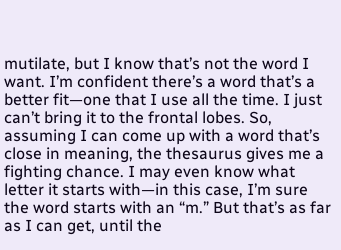mutilate, but I know that’s not the word I want. I’m confident there’s a word that’s a better fit—one that I use all the time. I just can’t bring it to the frontal lobes. So, assuming I can come up with a word that’s close in meaning, the thesaurus gives me a fighting chance. I may even know what letter it starts with—in this case, I’m sure the word starts with an “m.” But that’s as far as I can get, until the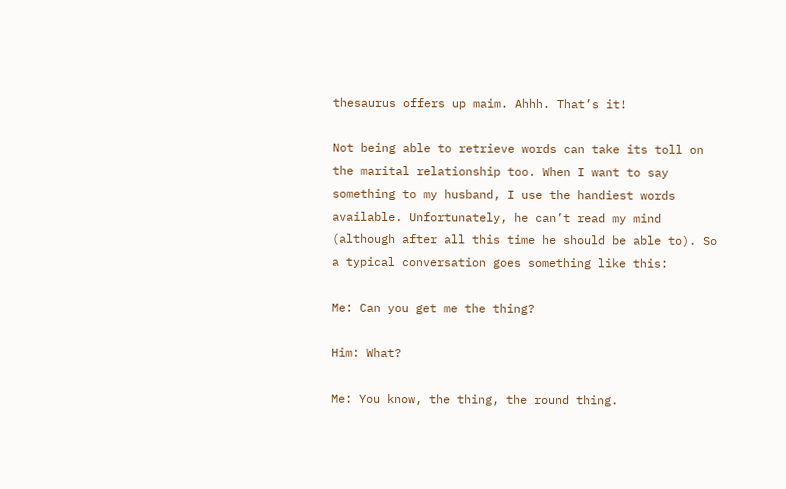thesaurus offers up maim. Ahhh. That’s it!

Not being able to retrieve words can take its toll on the marital relationship too. When I want to say something to my husband, I use the handiest words available. Unfortunately, he can’t read my mind (although after all this time he should be able to). So a typical conversation goes something like this:

Me: Can you get me the thing?

Him: What?

Me: You know, the thing, the round thing.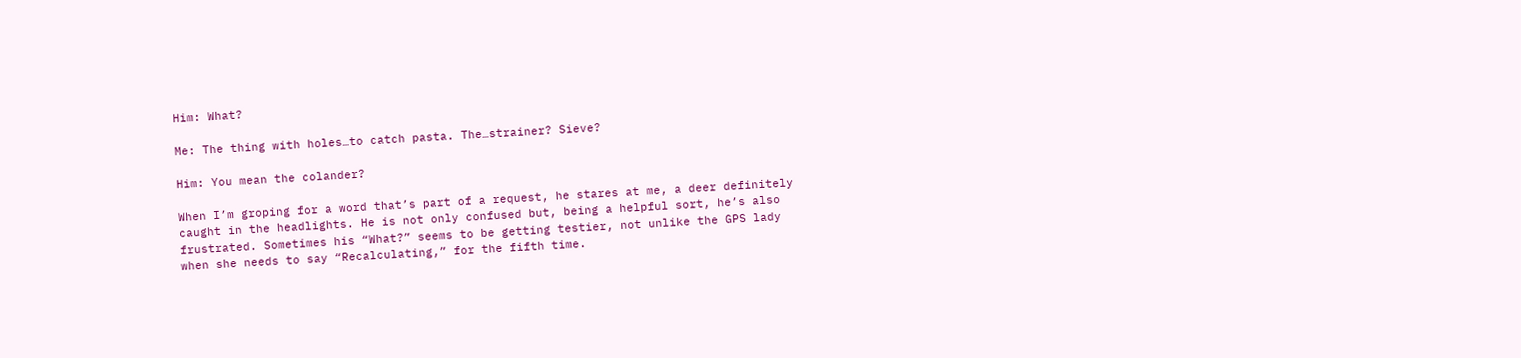Him: What?

Me: The thing with holes…to catch pasta. The…strainer? Sieve?

Him: You mean the colander?

When I’m groping for a word that’s part of a request, he stares at me, a deer definitely caught in the headlights. He is not only confused but, being a helpful sort, he’s also frustrated. Sometimes his “What?” seems to be getting testier, not unlike the GPS lady when she needs to say “Recalculating,” for the fifth time.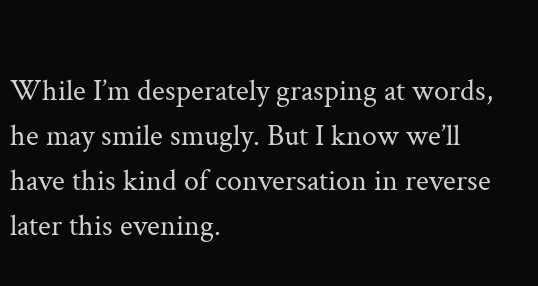While I’m desperately grasping at words, he may smile smugly. But I know we’ll have this kind of conversation in reverse later this evening.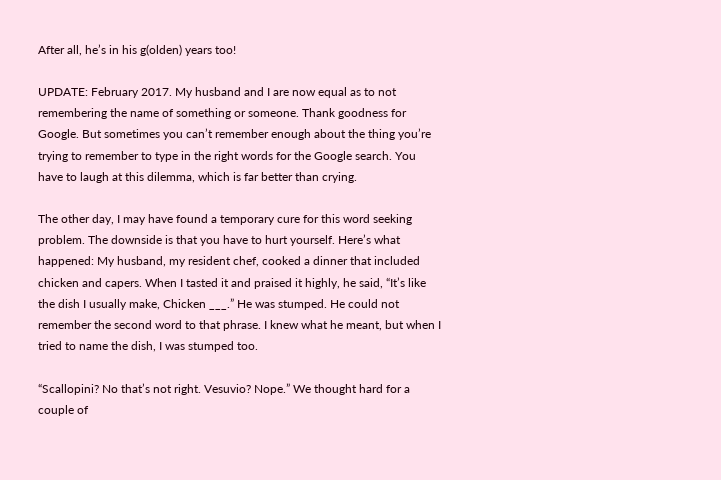After all, he’s in his g(olden) years too!

UPDATE: February 2017. My husband and I are now equal as to not remembering the name of something or someone. Thank goodness for Google. But sometimes you can’t remember enough about the thing you’re trying to remember to type in the right words for the Google search. You have to laugh at this dilemma, which is far better than crying.

The other day, I may have found a temporary cure for this word seeking problem. The downside is that you have to hurt yourself. Here’s what happened: My husband, my resident chef, cooked a dinner that included chicken and capers. When I tasted it and praised it highly, he said, “It’s like the dish I usually make, Chicken ___.” He was stumped. He could not remember the second word to that phrase. I knew what he meant, but when I tried to name the dish, I was stumped too.

“Scallopini? No that’s not right. Vesuvio? Nope.” We thought hard for a couple of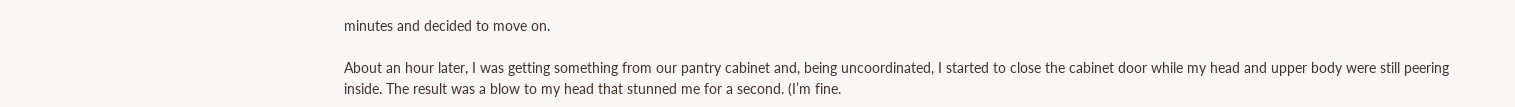minutes and decided to move on.

About an hour later, I was getting something from our pantry cabinet and, being uncoordinated, I started to close the cabinet door while my head and upper body were still peering inside. The result was a blow to my head that stunned me for a second. (I’m fine.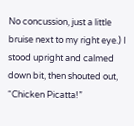No concussion, just a little bruise next to my right eye.) I stood upright and calmed down bit, then shouted out, “Chicken Picatta!”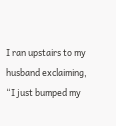I ran upstairs to my husband exclaiming, “I just bumped my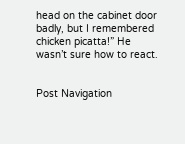head on the cabinet door badly, but I remembered chicken picatta!” He wasn’t sure how to react.


Post Navigation